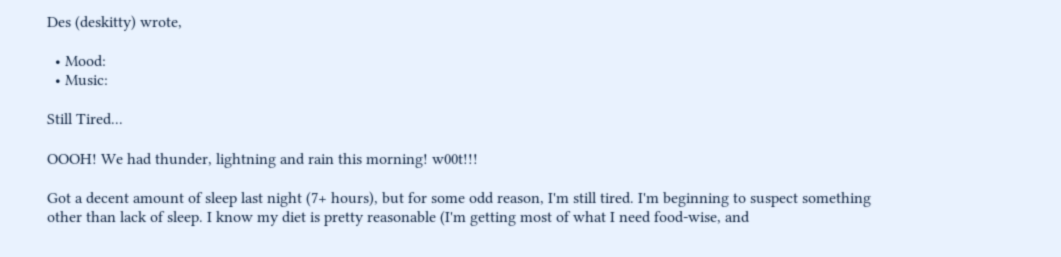Des (deskitty) wrote,

  • Mood:
  • Music:

Still Tired...

OOOH! We had thunder, lightning and rain this morning! w00t!!!

Got a decent amount of sleep last night (7+ hours), but for some odd reason, I'm still tired. I'm beginning to suspect something other than lack of sleep. I know my diet is pretty reasonable (I'm getting most of what I need food-wise, and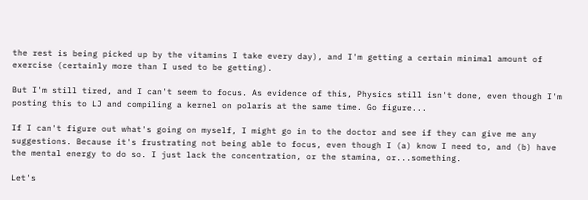the rest is being picked up by the vitamins I take every day), and I'm getting a certain minimal amount of exercise (certainly more than I used to be getting).

But I'm still tired, and I can't seem to focus. As evidence of this, Physics still isn't done, even though I'm posting this to LJ and compiling a kernel on polaris at the same time. Go figure...

If I can't figure out what's going on myself, I might go in to the doctor and see if they can give me any suggestions. Because it's frustrating not being able to focus, even though I (a) know I need to, and (b) have the mental energy to do so. I just lack the concentration, or the stamina, or...something.

Let's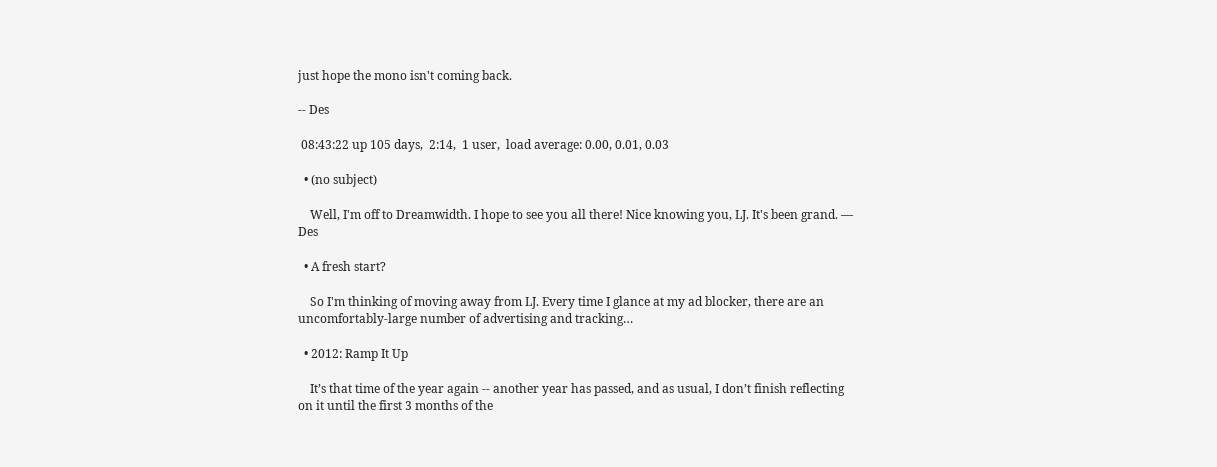just hope the mono isn't coming back.

-- Des

 08:43:22 up 105 days,  2:14,  1 user,  load average: 0.00, 0.01, 0.03

  • (no subject)

    Well, I'm off to Dreamwidth. I hope to see you all there! Nice knowing you, LJ. It's been grand. — Des

  • A fresh start?

    So I'm thinking of moving away from LJ. Every time I glance at my ad blocker, there are an uncomfortably-large number of advertising and tracking…

  • 2012: Ramp It Up

    It’s that time of the year again -- another year has passed, and as usual, I don’t finish reflecting on it until the first 3 months of the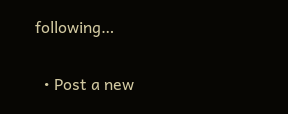following…

  • Post a new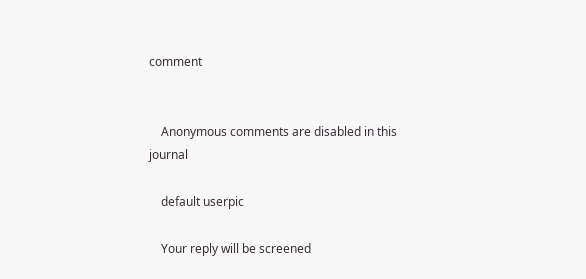comment


    Anonymous comments are disabled in this journal

    default userpic

    Your reply will be screened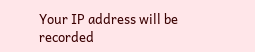Your IP address will be recorded